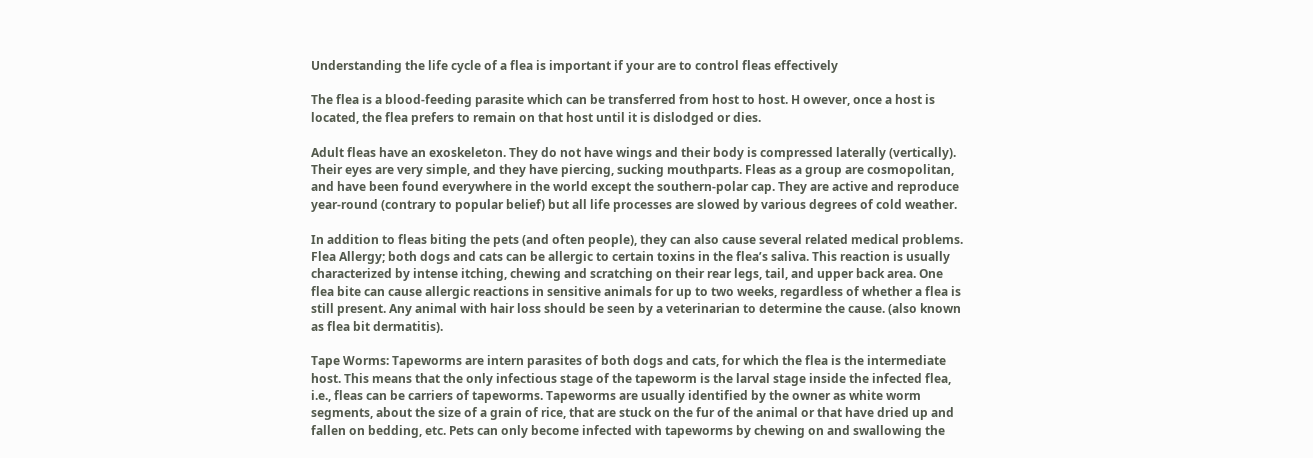Understanding the life cycle of a flea is important if your are to control fleas effectively

The flea is a blood-feeding parasite which can be transferred from host to host. H owever, once a host is located, the flea prefers to remain on that host until it is dislodged or dies.

Adult fleas have an exoskeleton. They do not have wings and their body is compressed laterally (vertically). Their eyes are very simple, and they have piercing, sucking mouthparts. Fleas as a group are cosmopolitan, and have been found everywhere in the world except the southern-polar cap. They are active and reproduce year-round (contrary to popular belief) but all life processes are slowed by various degrees of cold weather.

In addition to fleas biting the pets (and often people), they can also cause several related medical problems. Flea Allergy; both dogs and cats can be allergic to certain toxins in the flea’s saliva. This reaction is usually characterized by intense itching, chewing and scratching on their rear legs, tail, and upper back area. One flea bite can cause allergic reactions in sensitive animals for up to two weeks, regardless of whether a flea is still present. Any animal with hair loss should be seen by a veterinarian to determine the cause. (also known as flea bit dermatitis).

Tape Worms: Tapeworms are intern parasites of both dogs and cats, for which the flea is the intermediate host. This means that the only infectious stage of the tapeworm is the larval stage inside the infected flea, i.e., fleas can be carriers of tapeworms. Tapeworms are usually identified by the owner as white worm segments, about the size of a grain of rice, that are stuck on the fur of the animal or that have dried up and fallen on bedding, etc. Pets can only become infected with tapeworms by chewing on and swallowing the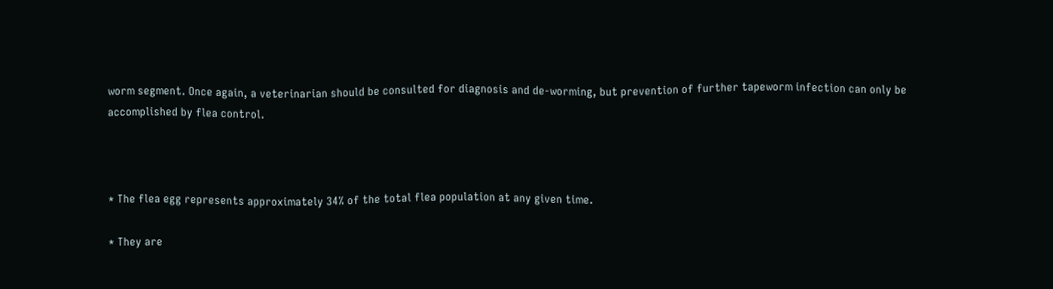worm segment. Once again, a veterinarian should be consulted for diagnosis and de-worming, but prevention of further tapeworm infection can only be accomplished by flea control.



* The flea egg represents approximately 34% of the total flea population at any given time.

* They are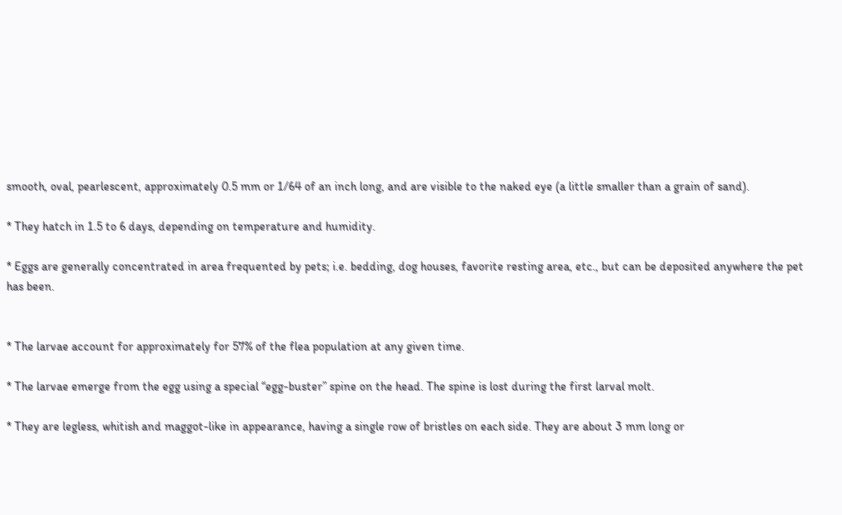smooth, oval, pearlescent, approximately 0.5 mm or 1/64 of an inch long, and are visible to the naked eye (a little smaller than a grain of sand).

* They hatch in 1.5 to 6 days, depending on temperature and humidity.

* Eggs are generally concentrated in area frequented by pets; i.e. bedding, dog houses, favorite resting area, etc., but can be deposited anywhere the pet has been.


* The larvae account for approximately for 57% of the flea population at any given time.

* The larvae emerge from the egg using a special “egg-buster” spine on the head. The spine is lost during the first larval molt.

* They are legless, whitish and maggot-like in appearance, having a single row of bristles on each side. They are about 3 mm long or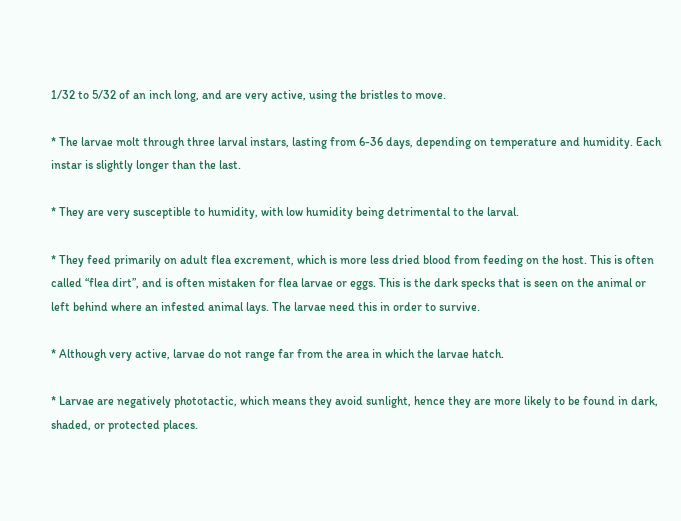1/32 to 5/32 of an inch long, and are very active, using the bristles to move.

* The larvae molt through three larval instars, lasting from 6-36 days, depending on temperature and humidity. Each instar is slightly longer than the last.

* They are very susceptible to humidity, with low humidity being detrimental to the larval.

* They feed primarily on adult flea excrement, which is more less dried blood from feeding on the host. This is often called “flea dirt”, and is often mistaken for flea larvae or eggs. This is the dark specks that is seen on the animal or left behind where an infested animal lays. The larvae need this in order to survive.

* Although very active, larvae do not range far from the area in which the larvae hatch.

* Larvae are negatively phototactic, which means they avoid sunlight, hence they are more likely to be found in dark, shaded, or protected places.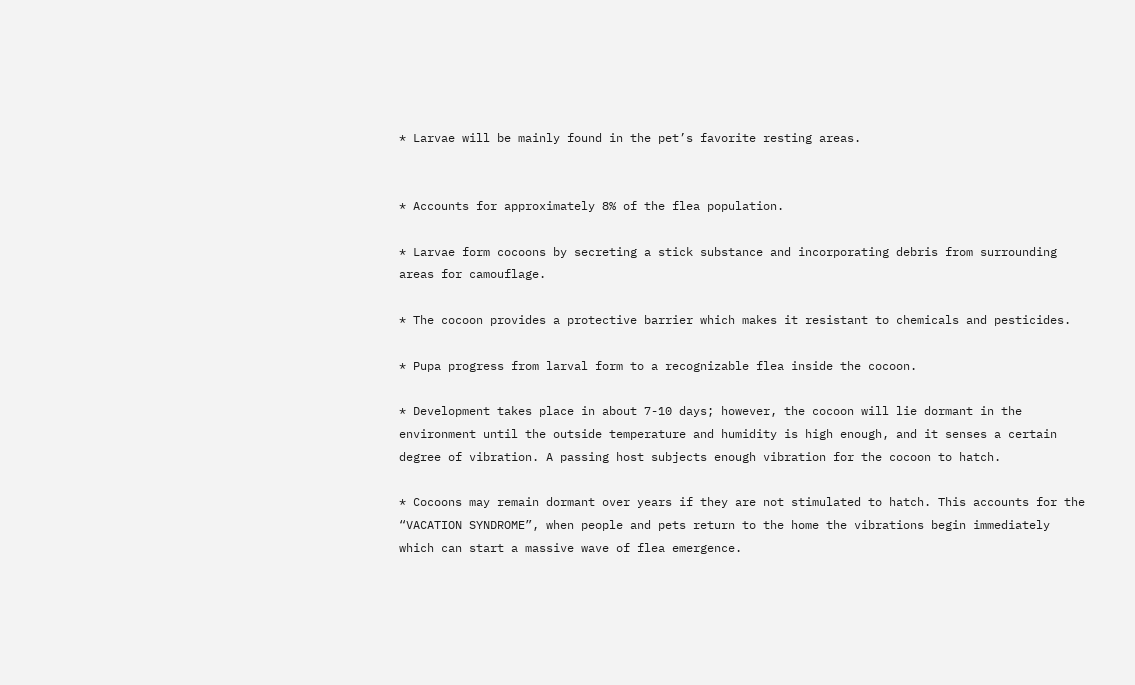* Larvae will be mainly found in the pet’s favorite resting areas.


* Accounts for approximately 8% of the flea population.

* Larvae form cocoons by secreting a stick substance and incorporating debris from surrounding areas for camouflage.

* The cocoon provides a protective barrier which makes it resistant to chemicals and pesticides.

* Pupa progress from larval form to a recognizable flea inside the cocoon.

* Development takes place in about 7-10 days; however, the cocoon will lie dormant in the environment until the outside temperature and humidity is high enough, and it senses a certain degree of vibration. A passing host subjects enough vibration for the cocoon to hatch.

* Cocoons may remain dormant over years if they are not stimulated to hatch. This accounts for the “VACATION SYNDROME”, when people and pets return to the home the vibrations begin immediately which can start a massive wave of flea emergence.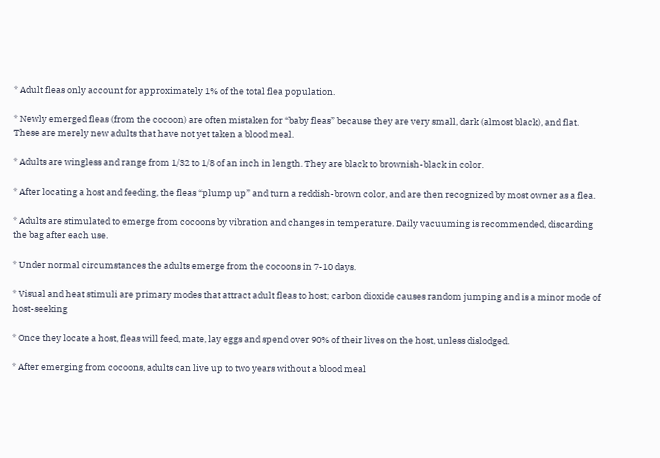* Adult fleas only account for approximately 1% of the total flea population.

* Newly emerged fleas (from the cocoon) are often mistaken for “baby fleas” because they are very small, dark (almost black), and flat. These are merely new adults that have not yet taken a blood meal.

* Adults are wingless and range from 1/32 to 1/8 of an inch in length. They are black to brownish-black in color.

* After locating a host and feeding, the fleas “plump up” and turn a reddish-brown color, and are then recognized by most owner as a flea.

* Adults are stimulated to emerge from cocoons by vibration and changes in temperature. Daily vacuuming is recommended, discarding the bag after each use.

* Under normal circumstances the adults emerge from the cocoons in 7-10 days.

* Visual and heat stimuli are primary modes that attract adult fleas to host; carbon dioxide causes random jumping and is a minor mode of host-seeking

* Once they locate a host, fleas will feed, mate, lay eggs and spend over 90% of their lives on the host, unless dislodged.

* After emerging from cocoons, adults can live up to two years without a blood meal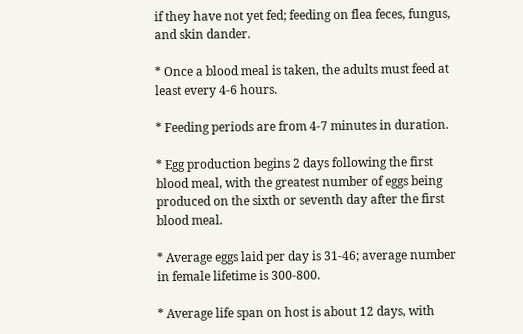if they have not yet fed; feeding on flea feces, fungus, and skin dander.

* Once a blood meal is taken, the adults must feed at least every 4-6 hours.

* Feeding periods are from 4-7 minutes in duration.

* Egg production begins 2 days following the first blood meal, with the greatest number of eggs being produced on the sixth or seventh day after the first blood meal.

* Average eggs laid per day is 31-46; average number in female lifetime is 300-800.

* Average life span on host is about 12 days, with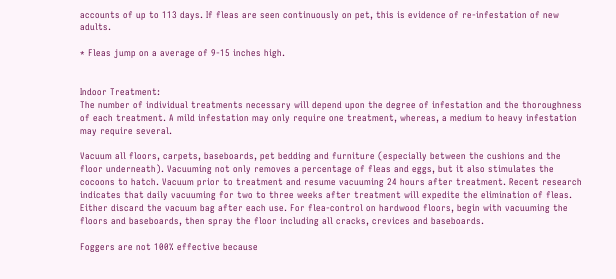accounts of up to 113 days. If fleas are seen continuously on pet, this is evidence of re-infestation of new adults.

* Fleas jump on a average of 9-15 inches high.


Indoor Treatment:
The number of individual treatments necessary will depend upon the degree of infestation and the thoroughness of each treatment. A mild infestation may only require one treatment, whereas, a medium to heavy infestation may require several.

Vacuum all floors, carpets, baseboards, pet bedding and furniture (especially between the cushions and the floor underneath). Vacuuming not only removes a percentage of fleas and eggs, but it also stimulates the cocoons to hatch. Vacuum prior to treatment and resume vacuuming 24 hours after treatment. Recent research indicates that daily vacuuming for two to three weeks after treatment will expedite the elimination of fleas. Either discard the vacuum bag after each use. For flea-control on hardwood floors, begin with vacuuming the floors and baseboards, then spray the floor including all cracks, crevices and baseboards.

Foggers are not 100% effective because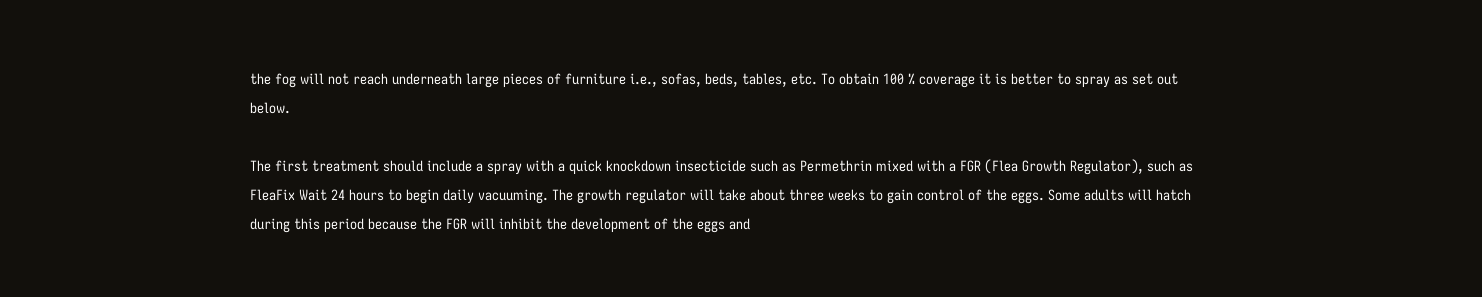the fog will not reach underneath large pieces of furniture i.e., sofas, beds, tables, etc. To obtain 100 % coverage it is better to spray as set out below.

The first treatment should include a spray with a quick knockdown insecticide such as Permethrin mixed with a FGR (Flea Growth Regulator), such as FleaFix Wait 24 hours to begin daily vacuuming. The growth regulator will take about three weeks to gain control of the eggs. Some adults will hatch during this period because the FGR will inhibit the development of the eggs and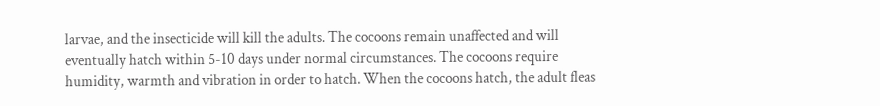larvae, and the insecticide will kill the adults. The cocoons remain unaffected and will eventually hatch within 5-10 days under normal circumstances. The cocoons require humidity, warmth and vibration in order to hatch. When the cocoons hatch, the adult fleas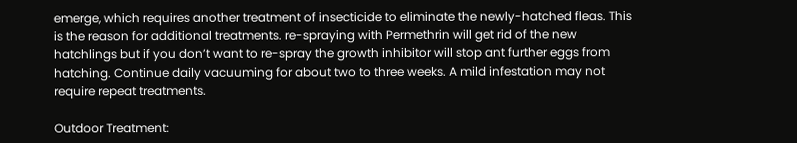emerge, which requires another treatment of insecticide to eliminate the newly-hatched fleas. This is the reason for additional treatments. re-spraying with Permethrin will get rid of the new hatchlings but if you don’t want to re-spray the growth inhibitor will stop ant further eggs from hatching. Continue daily vacuuming for about two to three weeks. A mild infestation may not require repeat treatments.

Outdoor Treatment: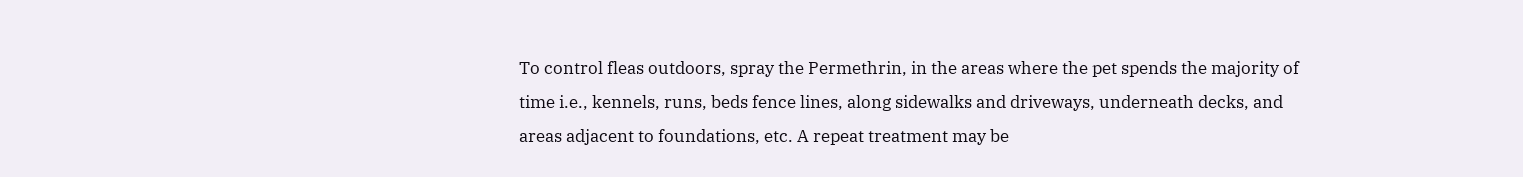To control fleas outdoors, spray the Permethrin, in the areas where the pet spends the majority of time i.e., kennels, runs, beds fence lines, along sidewalks and driveways, underneath decks, and areas adjacent to foundations, etc. A repeat treatment may be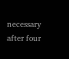necessary after four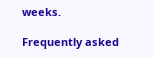weeks.

Frequently asked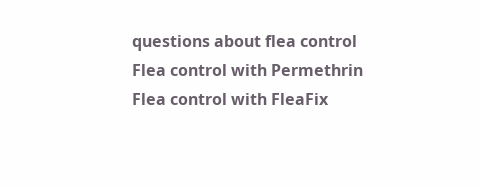questions about flea control
Flea control with Permethrin
Flea control with FleaFix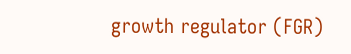growth regulator (FGR)